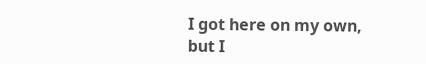I got here on my own, but I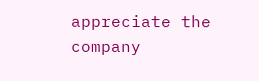appreciate the company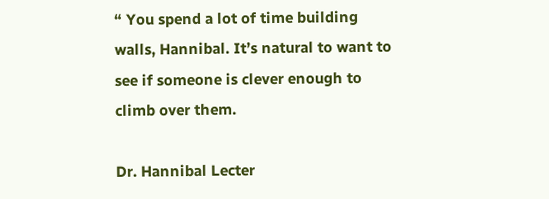“ You spend a lot of time building walls, Hannibal. It’s natural to want to see if someone is clever enough to climb over them.

Dr. Hannibal Lecter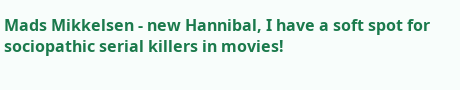Mads Mikkelsen - new Hannibal, I have a soft spot for sociopathic serial killers in movies!